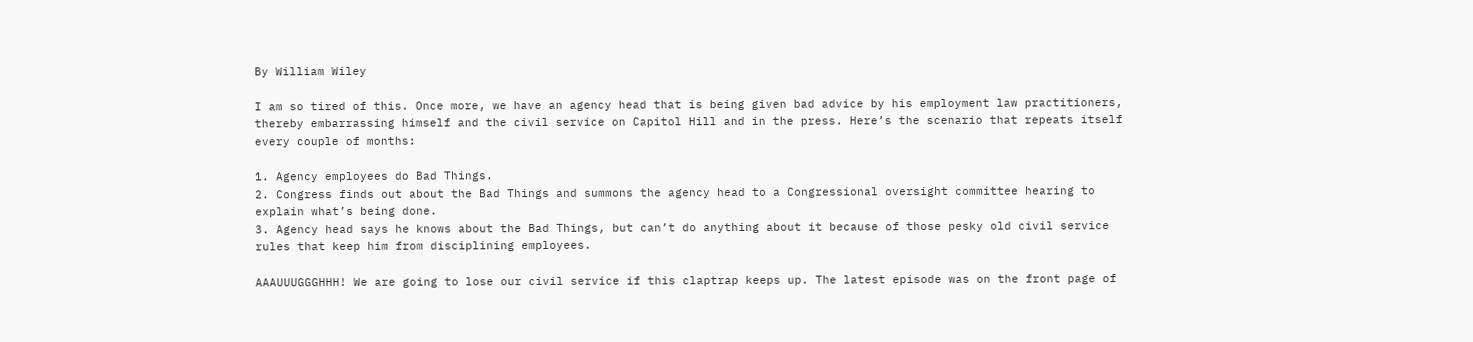By William Wiley

I am so tired of this. Once more, we have an agency head that is being given bad advice by his employment law practitioners, thereby embarrassing himself and the civil service on Capitol Hill and in the press. Here’s the scenario that repeats itself every couple of months:

1. Agency employees do Bad Things.
2. Congress finds out about the Bad Things and summons the agency head to a Congressional oversight committee hearing to explain what’s being done.
3. Agency head says he knows about the Bad Things, but can’t do anything about it because of those pesky old civil service rules that keep him from disciplining employees.

AAAUUUGGGHHH! We are going to lose our civil service if this claptrap keeps up. The latest episode was on the front page of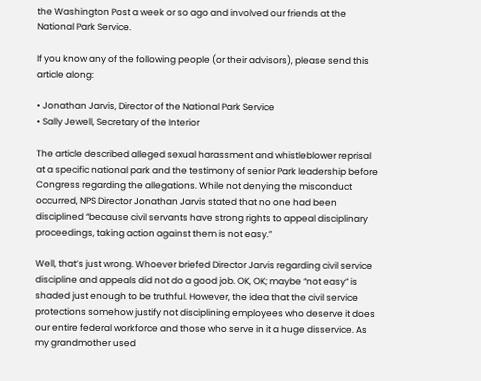the Washington Post a week or so ago and involved our friends at the National Park Service.

If you know any of the following people (or their advisors), please send this article along:

• Jonathan Jarvis, Director of the National Park Service
• Sally Jewell, Secretary of the Interior

The article described alleged sexual harassment and whistleblower reprisal at a specific national park and the testimony of senior Park leadership before Congress regarding the allegations. While not denying the misconduct occurred, NPS Director Jonathan Jarvis stated that no one had been disciplined “because civil servants have strong rights to appeal disciplinary proceedings, taking action against them is not easy.”

Well, that’s just wrong. Whoever briefed Director Jarvis regarding civil service discipline and appeals did not do a good job. OK, OK; maybe “not easy” is shaded just enough to be truthful. However, the idea that the civil service protections somehow justify not disciplining employees who deserve it does our entire federal workforce and those who serve in it a huge disservice. As my grandmother used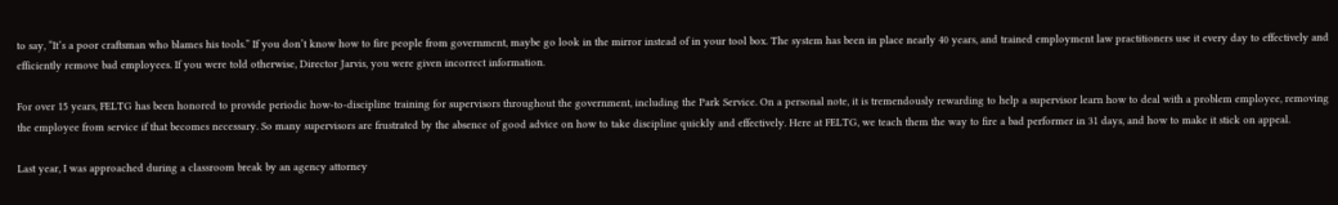to say, “It’s a poor craftsman who blames his tools.” If you don’t know how to fire people from government, maybe go look in the mirror instead of in your tool box. The system has been in place nearly 40 years, and trained employment law practitioners use it every day to effectively and efficiently remove bad employees. If you were told otherwise, Director Jarvis, you were given incorrect information.

For over 15 years, FELTG has been honored to provide periodic how-to-discipline training for supervisors throughout the government, including the Park Service. On a personal note, it is tremendously rewarding to help a supervisor learn how to deal with a problem employee, removing the employee from service if that becomes necessary. So many supervisors are frustrated by the absence of good advice on how to take discipline quickly and effectively. Here at FELTG, we teach them the way to fire a bad performer in 31 days, and how to make it stick on appeal.

Last year, I was approached during a classroom break by an agency attorney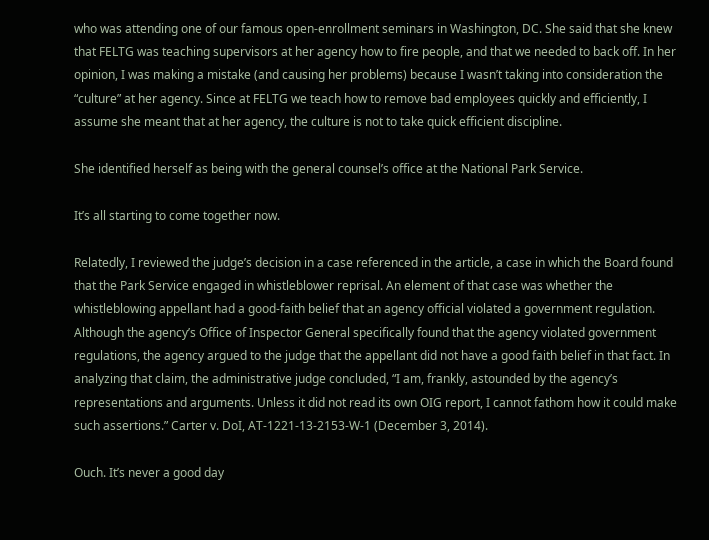who was attending one of our famous open-enrollment seminars in Washington, DC. She said that she knew that FELTG was teaching supervisors at her agency how to fire people, and that we needed to back off. In her opinion, I was making a mistake (and causing her problems) because I wasn’t taking into consideration the “culture” at her agency. Since at FELTG we teach how to remove bad employees quickly and efficiently, I assume she meant that at her agency, the culture is not to take quick efficient discipline.

She identified herself as being with the general counsel’s office at the National Park Service.

It’s all starting to come together now.

Relatedly, I reviewed the judge’s decision in a case referenced in the article, a case in which the Board found that the Park Service engaged in whistleblower reprisal. An element of that case was whether the whistleblowing appellant had a good-faith belief that an agency official violated a government regulation. Although the agency’s Office of Inspector General specifically found that the agency violated government regulations, the agency argued to the judge that the appellant did not have a good faith belief in that fact. In analyzing that claim, the administrative judge concluded, “I am, frankly, astounded by the agency’s representations and arguments. Unless it did not read its own OIG report, I cannot fathom how it could make such assertions.” Carter v. DoI, AT-1221-13-2153-W-1 (December 3, 2014).

Ouch. It’s never a good day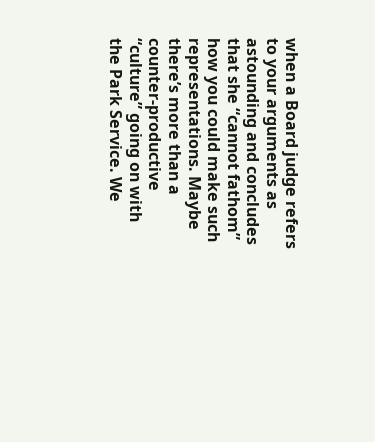when a Board judge refers to your arguments as astounding and concludes that she “cannot fathom” how you could make such representations. Maybe there’s more than a counter-productive “culture” going on with the Park Service. We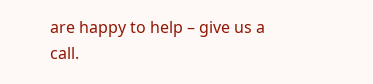are happy to help – give us a call.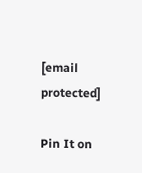[email protected]

Pin It on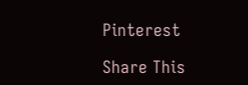Pinterest

Share This